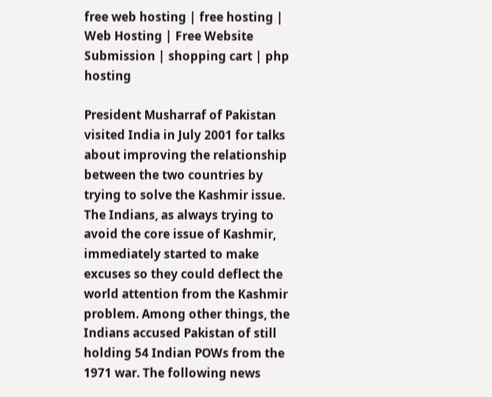free web hosting | free hosting | Web Hosting | Free Website Submission | shopping cart | php hosting

President Musharraf of Pakistan visited India in July 2001 for talks about improving the relationship between the two countries by trying to solve the Kashmir issue. The Indians, as always trying to avoid the core issue of Kashmir, immediately started to make excuses so they could deflect the world attention from the Kashmir problem. Among other things, the Indians accused Pakistan of still holding 54 Indian POWs from the 1971 war. The following news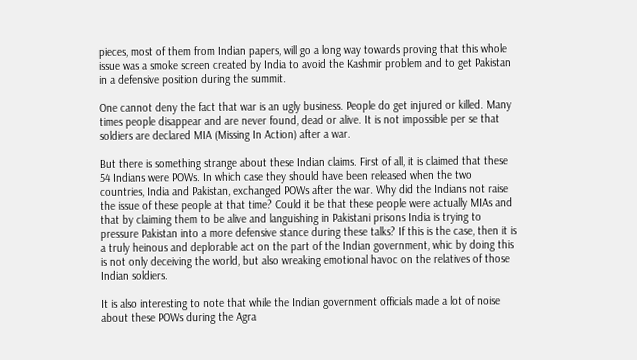pieces, most of them from Indian papers, will go a long way towards proving that this whole issue was a smoke screen created by India to avoid the Kashmir problem and to get Pakistan in a defensive position during the summit.

One cannot deny the fact that war is an ugly business. People do get injured or killed. Many times people disappear and are never found, dead or alive. It is not impossible per se that soldiers are declared MIA (Missing In Action) after a war.

But there is something strange about these Indian claims. First of all, it is claimed that these 54 Indians were POWs. In which case they should have been released when the two countries, India and Pakistan, exchanged POWs after the war. Why did the Indians not raise the issue of these people at that time? Could it be that these people were actually MIAs and that by claiming them to be alive and languishing in Pakistani prisons India is trying to pressure Pakistan into a more defensive stance during these talks? If this is the case, then it is a truly heinous and deplorable act on the part of the Indian government, whic by doing this is not only deceiving the world, but also wreaking emotional havoc on the relatives of those Indian soldiers.

It is also interesting to note that while the Indian government officials made a lot of noise about these POWs during the Agra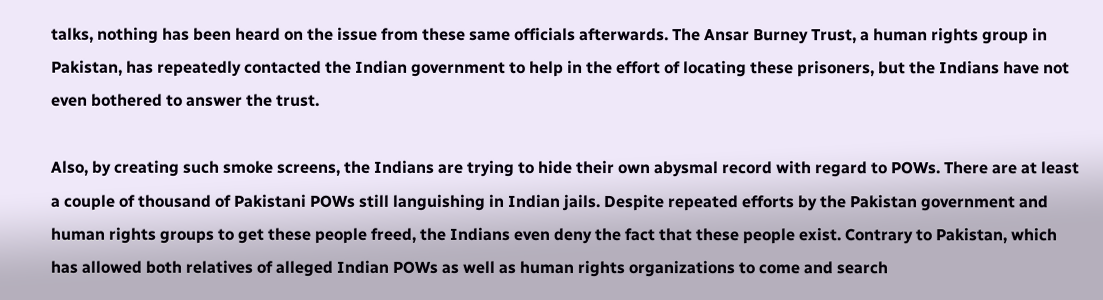talks, nothing has been heard on the issue from these same officials afterwards. The Ansar Burney Trust, a human rights group in Pakistan, has repeatedly contacted the Indian government to help in the effort of locating these prisoners, but the Indians have not even bothered to answer the trust.

Also, by creating such smoke screens, the Indians are trying to hide their own abysmal record with regard to POWs. There are at least a couple of thousand of Pakistani POWs still languishing in Indian jails. Despite repeated efforts by the Pakistan government and human rights groups to get these people freed, the Indians even deny the fact that these people exist. Contrary to Pakistan, which has allowed both relatives of alleged Indian POWs as well as human rights organizations to come and search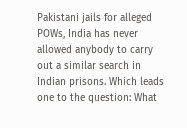Pakistani jails for alleged POWs, India has never allowed anybody to carry out a similar search in Indian prisons. Which leads one to the question: What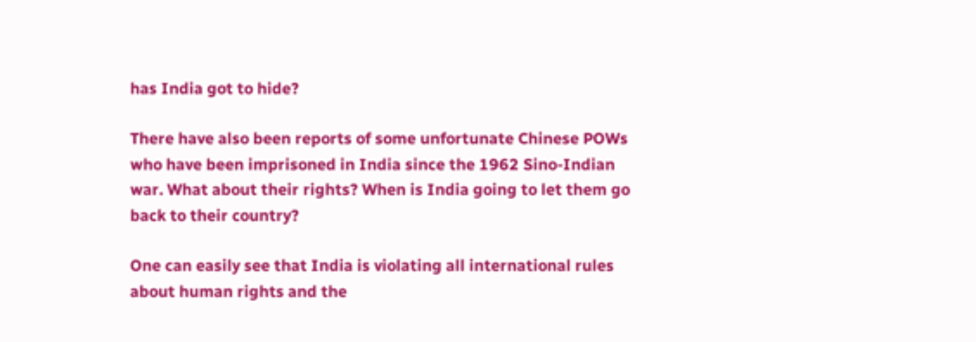has India got to hide?

There have also been reports of some unfortunate Chinese POWs who have been imprisoned in India since the 1962 Sino-Indian war. What about their rights? When is India going to let them go back to their country?

One can easily see that India is violating all international rules about human rights and the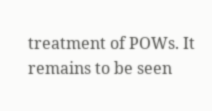treatment of POWs. It remains to be seen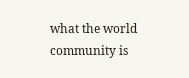what the world community is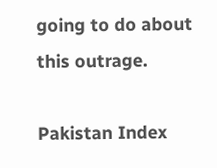going to do about this outrage.

Pakistan Index